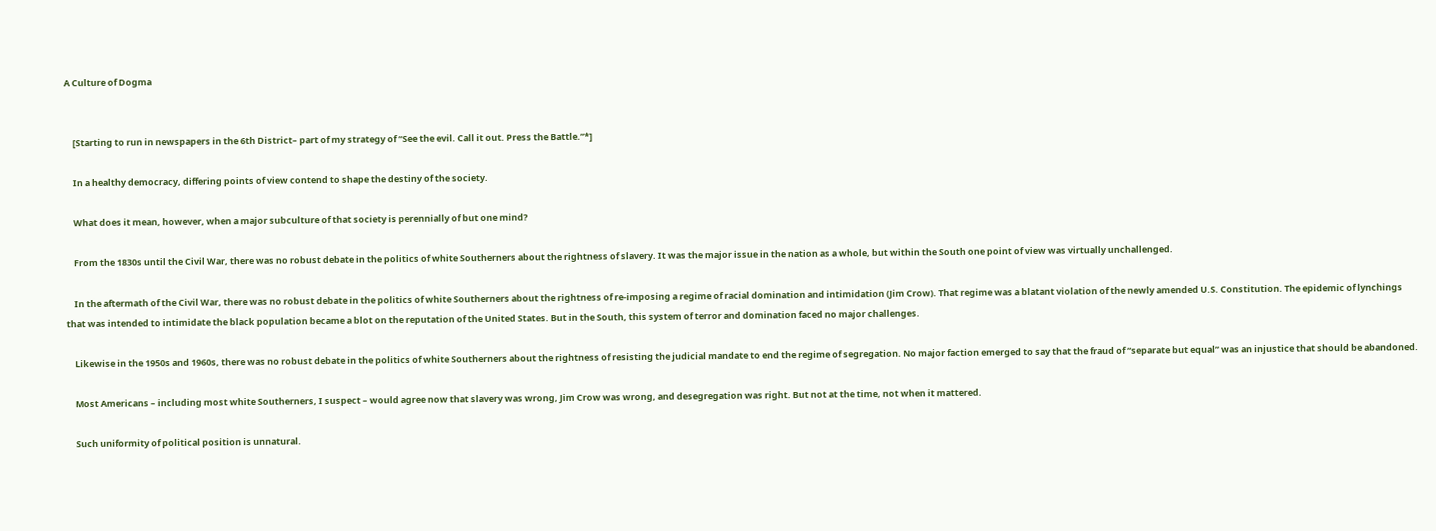A Culture of Dogma


    [Starting to run in newspapers in the 6th District– part of my strategy of “See the evil. Call it out. Press the Battle.”*]

    In a healthy democracy, differing points of view contend to shape the destiny of the society.

    What does it mean, however, when a major subculture of that society is perennially of but one mind?

    From the 1830s until the Civil War, there was no robust debate in the politics of white Southerners about the rightness of slavery. It was the major issue in the nation as a whole, but within the South one point of view was virtually unchallenged.

    In the aftermath of the Civil War, there was no robust debate in the politics of white Southerners about the rightness of re-imposing a regime of racial domination and intimidation (Jim Crow). That regime was a blatant violation of the newly amended U.S. Constitution. The epidemic of lynchings that was intended to intimidate the black population became a blot on the reputation of the United States. But in the South, this system of terror and domination faced no major challenges.

    Likewise in the 1950s and 1960s, there was no robust debate in the politics of white Southerners about the rightness of resisting the judicial mandate to end the regime of segregation. No major faction emerged to say that the fraud of “separate but equal” was an injustice that should be abandoned.

    Most Americans – including most white Southerners, I suspect – would agree now that slavery was wrong, Jim Crow was wrong, and desegregation was right. But not at the time, not when it mattered.

    Such uniformity of political position is unnatural.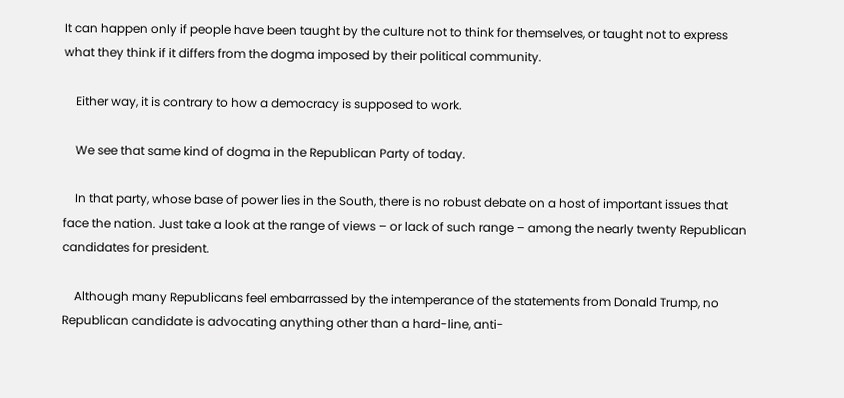It can happen only if people have been taught by the culture not to think for themselves, or taught not to express what they think if it differs from the dogma imposed by their political community.

    Either way, it is contrary to how a democracy is supposed to work.

    We see that same kind of dogma in the Republican Party of today.

    In that party, whose base of power lies in the South, there is no robust debate on a host of important issues that face the nation. Just take a look at the range of views – or lack of such range – among the nearly twenty Republican candidates for president.

    Although many Republicans feel embarrassed by the intemperance of the statements from Donald Trump, no Republican candidate is advocating anything other than a hard-line, anti-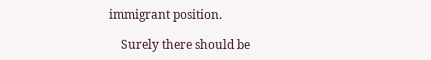immigrant position.

    Surely there should be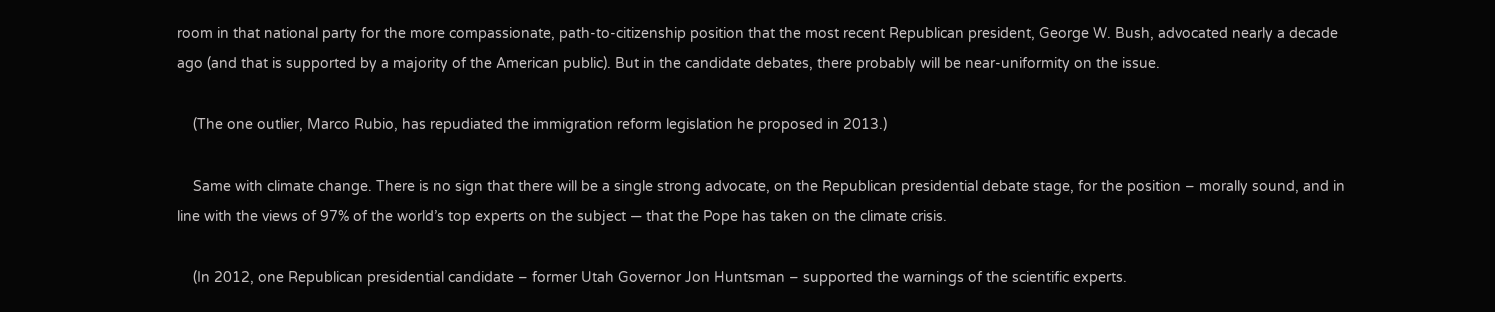room in that national party for the more compassionate, path-to-citizenship position that the most recent Republican president, George W. Bush, advocated nearly a decade ago (and that is supported by a majority of the American public). But in the candidate debates, there probably will be near-uniformity on the issue.

    (The one outlier, Marco Rubio, has repudiated the immigration reform legislation he proposed in 2013.)

    Same with climate change. There is no sign that there will be a single strong advocate, on the Republican presidential debate stage, for the position – morally sound, and in line with the views of 97% of the world’s top experts on the subject — that the Pope has taken on the climate crisis.

    (In 2012, one Republican presidential candidate – former Utah Governor Jon Huntsman – supported the warnings of the scientific experts.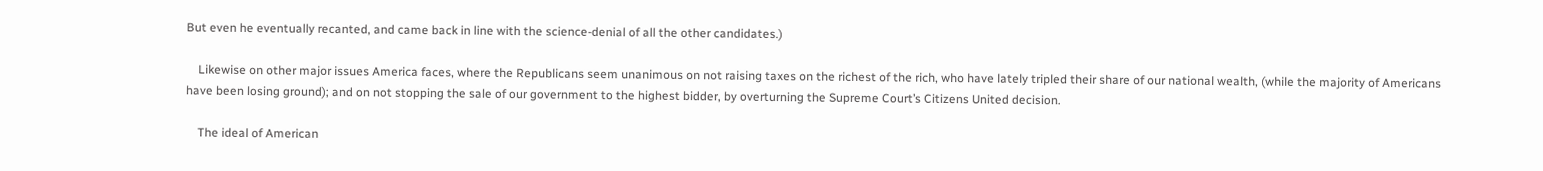But even he eventually recanted, and came back in line with the science-denial of all the other candidates.)

    Likewise on other major issues America faces, where the Republicans seem unanimous on not raising taxes on the richest of the rich, who have lately tripled their share of our national wealth, (while the majority of Americans have been losing ground); and on not stopping the sale of our government to the highest bidder, by overturning the Supreme Court’s Citizens United decision.

    The ideal of American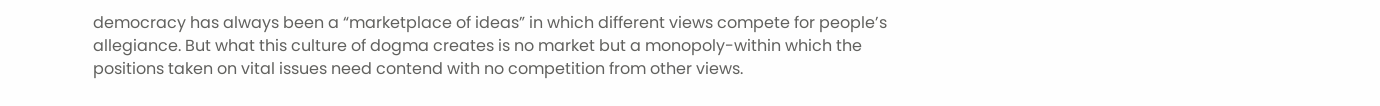democracy has always been a “marketplace of ideas” in which different views compete for people’s allegiance. But what this culture of dogma creates is no market but a monopoly-within which the positions taken on vital issues need contend with no competition from other views.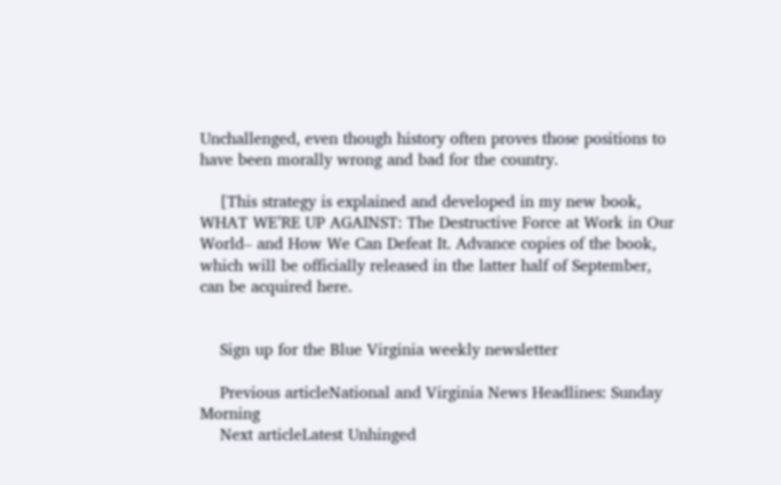Unchallenged, even though history often proves those positions to have been morally wrong and bad for the country.

    [This strategy is explained and developed in my new book, WHAT WE’RE UP AGAINST: The Destructive Force at Work in Our World– and How We Can Defeat It. Advance copies of the book, which will be officially released in the latter half of September, can be acquired here.


    Sign up for the Blue Virginia weekly newsletter

    Previous articleNational and Virginia News Headlines: Sunday Morning
    Next articleLatest Unhinged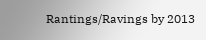Rantings/Ravings by 2013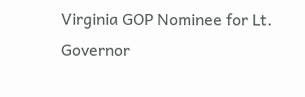Virginia GOP Nominee for Lt. Governor